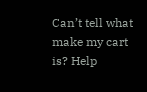Can’t tell what make my cart is? Help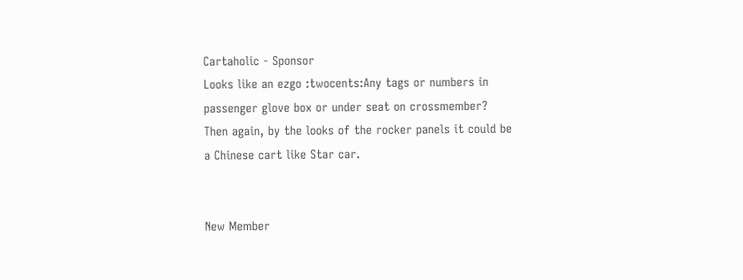Cartaholic - Sponsor
Looks like an ezgo :twocents:Any tags or numbers in passenger glove box or under seat on crossmember?
Then again, by the looks of the rocker panels it could be a Chinese cart like Star car.


New Member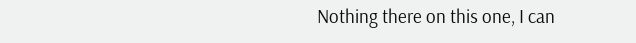Nothing there on this one, I can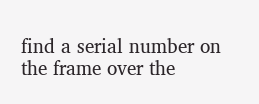find a serial number on the frame over the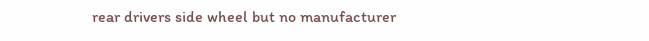rear drivers side wheel but no manufacturer